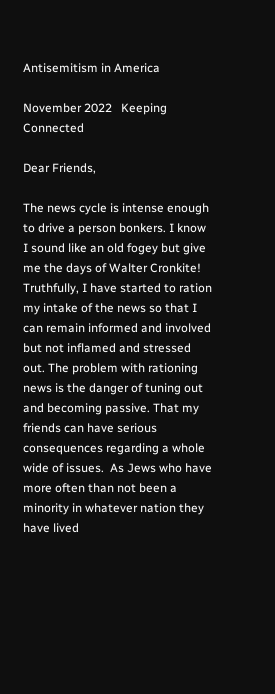Antisemitism in America

November 2022   Keeping Connected

Dear Friends,

The news cycle is intense enough to drive a person bonkers. I know I sound like an old fogey but give me the days of Walter Cronkite! Truthfully, I have started to ration my intake of the news so that I can remain informed and involved but not inflamed and stressed out. The problem with rationing news is the danger of tuning out and becoming passive. That my friends can have serious consequences regarding a whole wide of issues.  As Jews who have more often than not been a minority in whatever nation they have lived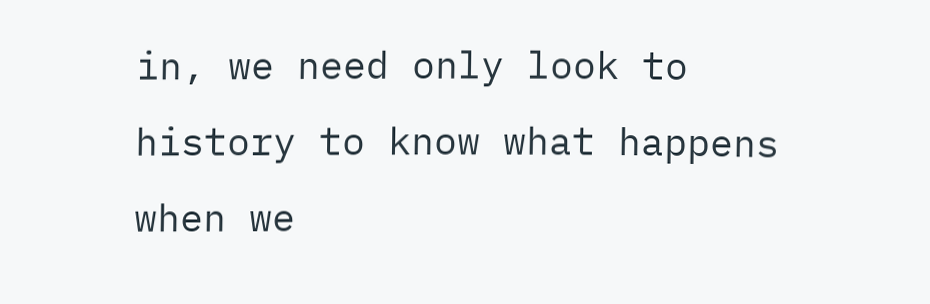in, we need only look to history to know what happens when we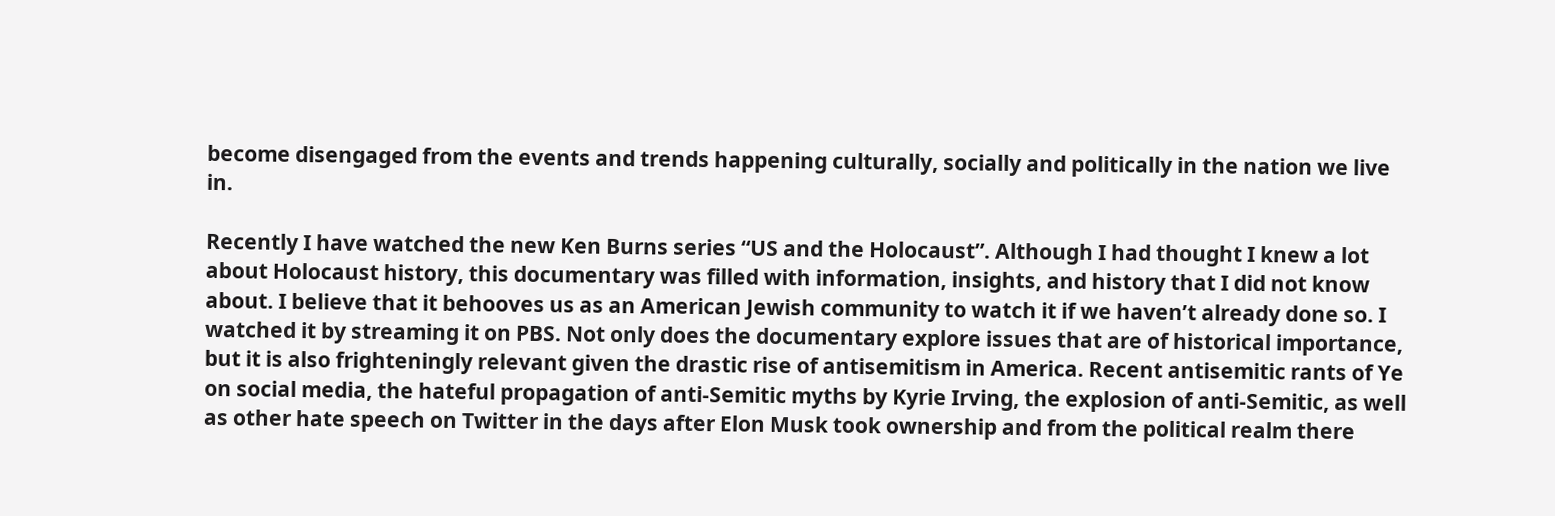become disengaged from the events and trends happening culturally, socially and politically in the nation we live in.

Recently I have watched the new Ken Burns series “US and the Holocaust”. Although I had thought I knew a lot about Holocaust history, this documentary was filled with information, insights, and history that I did not know about. I believe that it behooves us as an American Jewish community to watch it if we haven’t already done so. I watched it by streaming it on PBS. Not only does the documentary explore issues that are of historical importance, but it is also frighteningly relevant given the drastic rise of antisemitism in America. Recent antisemitic rants of Ye on social media, the hateful propagation of anti-Semitic myths by Kyrie Irving, the explosion of anti-Semitic, as well as other hate speech on Twitter in the days after Elon Musk took ownership and from the political realm there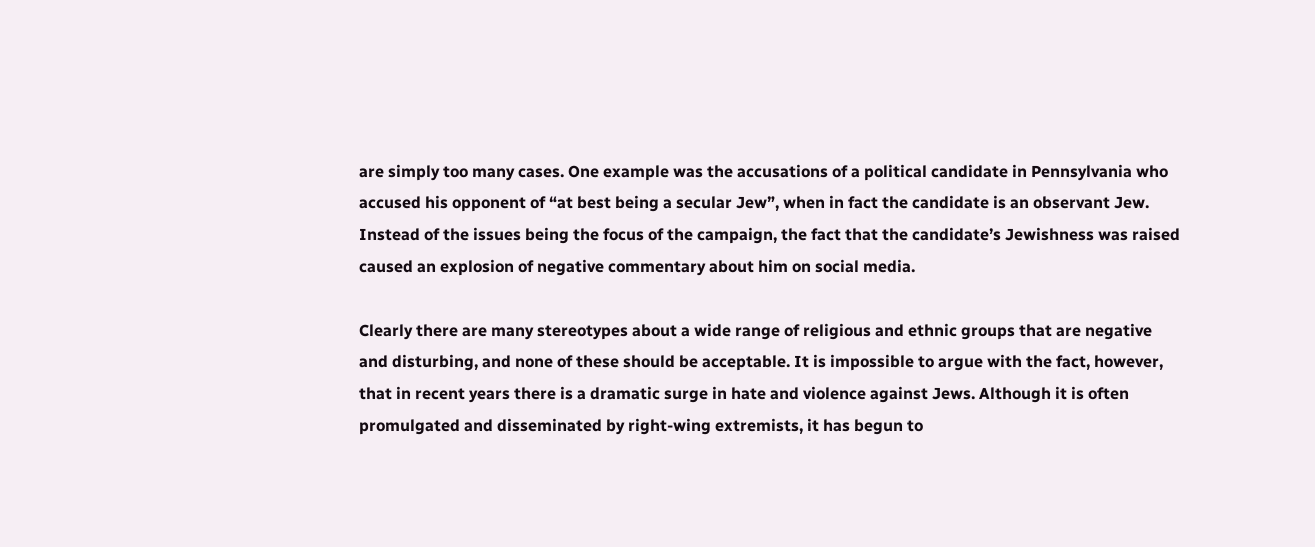are simply too many cases. One example was the accusations of a political candidate in Pennsylvania who accused his opponent of “at best being a secular Jew”, when in fact the candidate is an observant Jew.  Instead of the issues being the focus of the campaign, the fact that the candidate’s Jewishness was raised caused an explosion of negative commentary about him on social media.

Clearly there are many stereotypes about a wide range of religious and ethnic groups that are negative and disturbing, and none of these should be acceptable. It is impossible to argue with the fact, however, that in recent years there is a dramatic surge in hate and violence against Jews. Although it is often promulgated and disseminated by right-wing extremists, it has begun to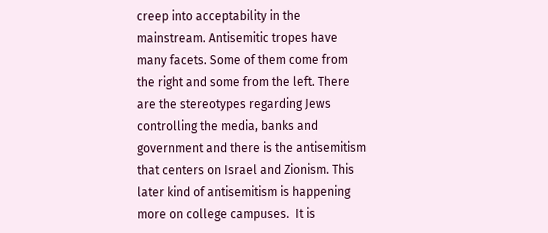creep into acceptability in the mainstream. Antisemitic tropes have many facets. Some of them come from the right and some from the left. There are the stereotypes regarding Jews controlling the media, banks and government and there is the antisemitism that centers on Israel and Zionism. This later kind of antisemitism is happening more on college campuses.  It is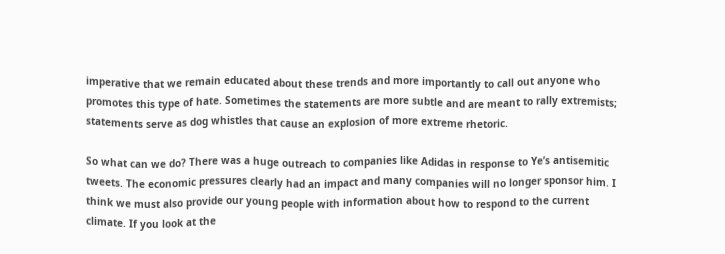imperative that we remain educated about these trends and more importantly to call out anyone who promotes this type of hate. Sometimes the statements are more subtle and are meant to rally extremists; statements serve as dog whistles that cause an explosion of more extreme rhetoric.

So what can we do? There was a huge outreach to companies like Adidas in response to Ye’s antisemitic tweets. The economic pressures clearly had an impact and many companies will no longer sponsor him. I think we must also provide our young people with information about how to respond to the current climate. If you look at the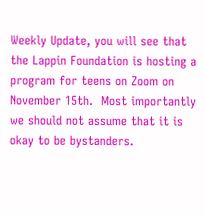Weekly Update, you will see that the Lappin Foundation is hosting a program for teens on Zoom on November 15th.  Most importantly we should not assume that it is okay to be bystanders.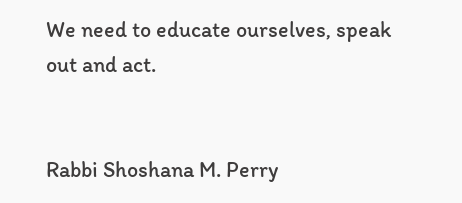We need to educate ourselves, speak out and act.


Rabbi Shoshana M. Perry